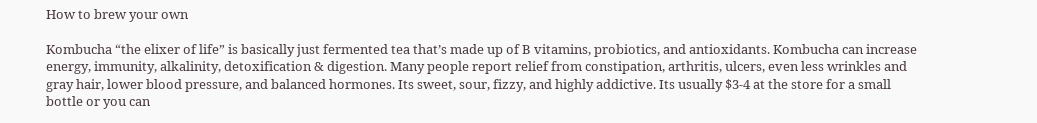How to brew your own

Kombucha “the elixer of life” is basically just fermented tea that’s made up of B vitamins, probiotics, and antioxidants. Kombucha can increase energy, immunity, alkalinity, detoxification & digestion. Many people report relief from constipation, arthritis, ulcers, even less wrinkles and gray hair, lower blood pressure, and balanced hormones. Its sweet, sour, fizzy, and highly addictive. Its usually $3-4 at the store for a small bottle or you can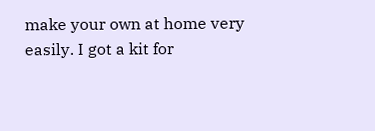make your own at home very easily. I got a kit for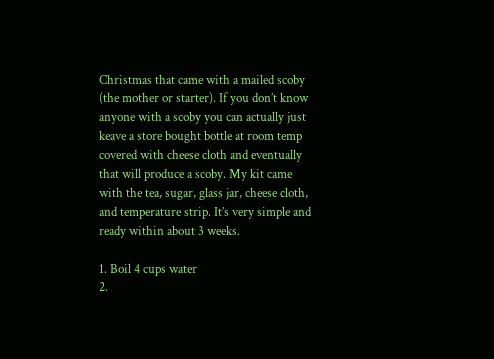Christmas that came with a mailed scoby (the mother or starter). If you don’t know anyone with a scoby you can actually just keave a store bought bottle at room temp covered with cheese cloth and eventually that will produce a scoby. My kit came with the tea, sugar, glass jar, cheese cloth, and temperature strip. It’s very simple and ready within about 3 weeks.

1. Boil 4 cups water
2.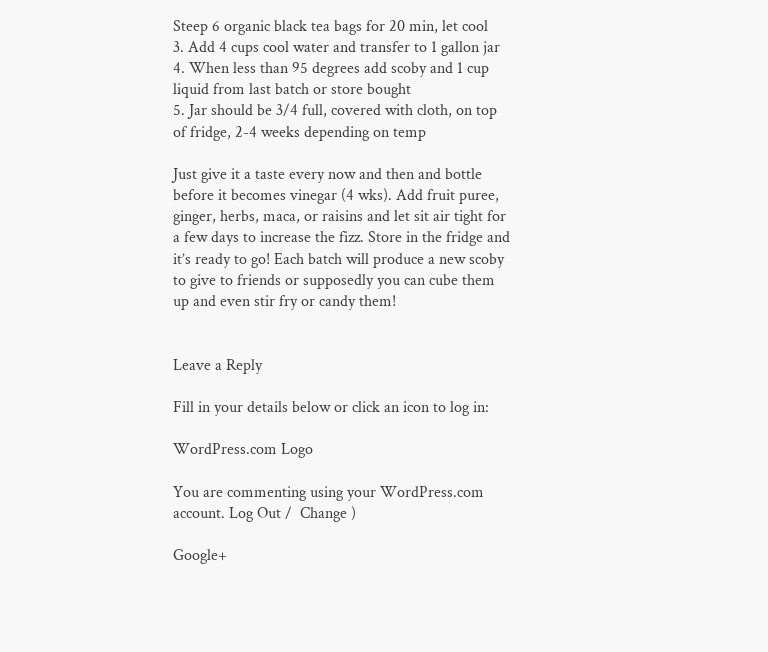Steep 6 organic black tea bags for 20 min, let cool
3. Add 4 cups cool water and transfer to 1 gallon jar
4. When less than 95 degrees add scoby and 1 cup liquid from last batch or store bought
5. Jar should be 3/4 full, covered with cloth, on top of fridge, 2-4 weeks depending on temp

Just give it a taste every now and then and bottle before it becomes vinegar (4 wks). Add fruit puree, ginger, herbs, maca, or raisins and let sit air tight for a few days to increase the fizz. Store in the fridge and it’s ready to go! Each batch will produce a new scoby to give to friends or supposedly you can cube them up and even stir fry or candy them!


Leave a Reply

Fill in your details below or click an icon to log in:

WordPress.com Logo

You are commenting using your WordPress.com account. Log Out /  Change )

Google+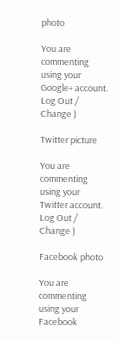photo

You are commenting using your Google+ account. Log Out /  Change )

Twitter picture

You are commenting using your Twitter account. Log Out /  Change )

Facebook photo

You are commenting using your Facebook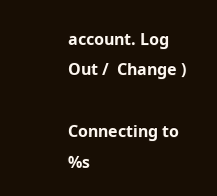account. Log Out /  Change )

Connecting to %s